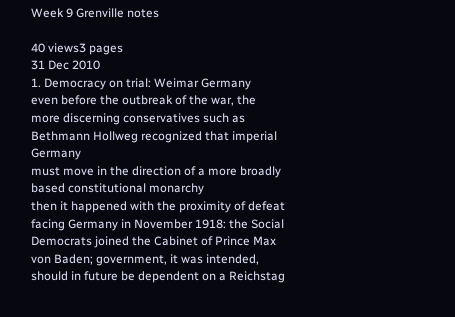Week 9 Grenville notes

40 views3 pages
31 Dec 2010
1. Democracy on trial: Weimar Germany
even before the outbreak of the war, the more discerning conservatives such as Bethmann Hollweg recognized that imperial Germany
must move in the direction of a more broadly based constitutional monarchy
then it happened with the proximity of defeat facing Germany in November 1918: the Social Democrats joined the Cabinet of Prince Max
von Baden; government, it was intended, should in future be dependent on a Reichstag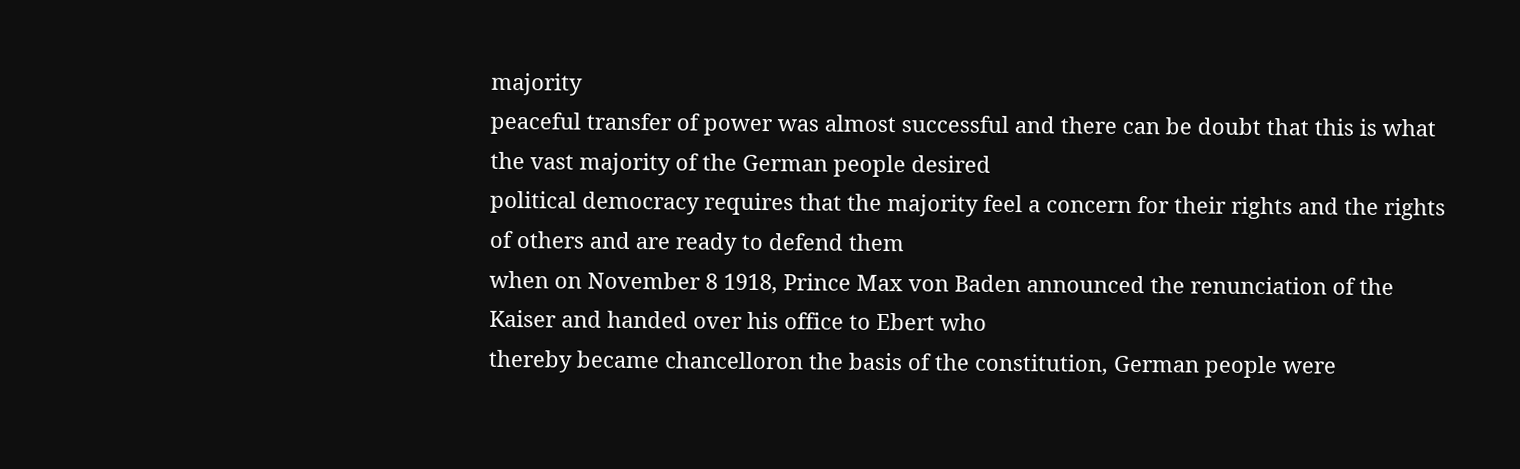majority
peaceful transfer of power was almost successful and there can be doubt that this is what the vast majority of the German people desired
political democracy requires that the majority feel a concern for their rights and the rights of others and are ready to defend them
when on November 8 1918, Prince Max von Baden announced the renunciation of the Kaiser and handed over his office to Ebert who
thereby became chancelloron the basis of the constitution, German people were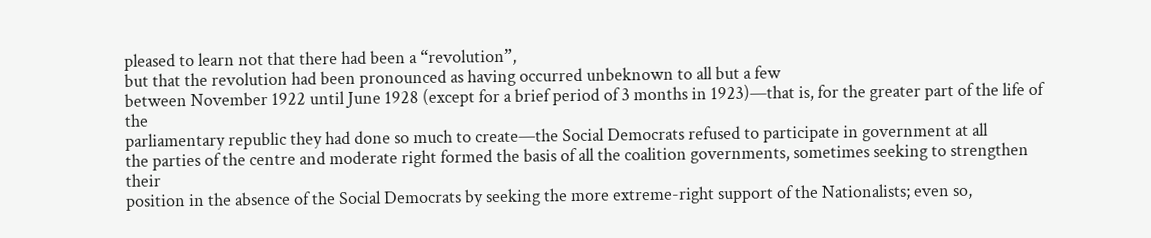pleased to learn not that there had been a “revolution”,
but that the revolution had been pronounced as having occurred unbeknown to all but a few
between November 1922 until June 1928 (except for a brief period of 3 months in 1923)—that is, for the greater part of the life of the
parliamentary republic they had done so much to create—the Social Democrats refused to participate in government at all
the parties of the centre and moderate right formed the basis of all the coalition governments, sometimes seeking to strengthen their
position in the absence of the Social Democrats by seeking the more extreme-right support of the Nationalists; even so,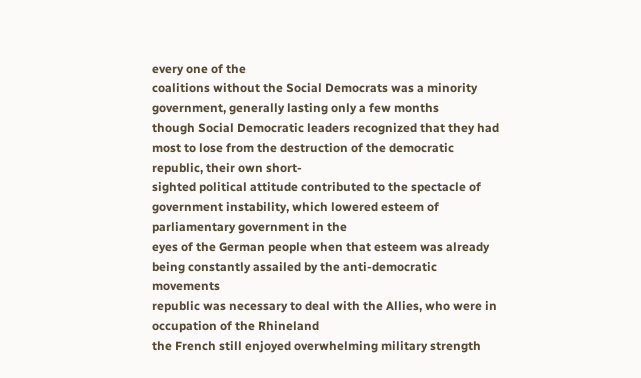every one of the
coalitions without the Social Democrats was a minority government, generally lasting only a few months
though Social Democratic leaders recognized that they had most to lose from the destruction of the democratic republic, their own short-
sighted political attitude contributed to the spectacle of government instability, which lowered esteem of parliamentary government in the
eyes of the German people when that esteem was already being constantly assailed by the anti-democratic movements
republic was necessary to deal with the Allies, who were in occupation of the Rhineland
the French still enjoyed overwhelming military strength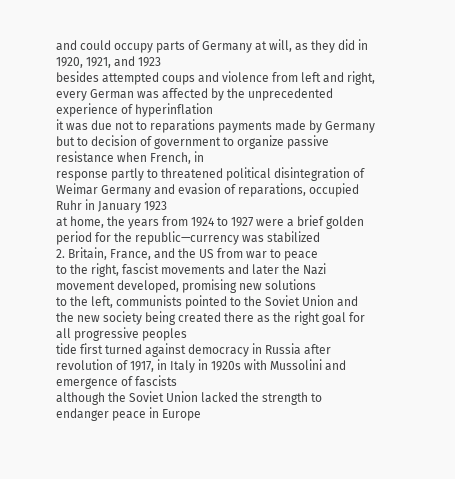and could occupy parts of Germany at will, as they did in 1920, 1921, and 1923
besides attempted coups and violence from left and right, every German was affected by the unprecedented experience of hyperinflation
it was due not to reparations payments made by Germany but to decision of government to organize passive resistance when French, in
response partly to threatened political disintegration of Weimar Germany and evasion of reparations, occupied Ruhr in January 1923
at home, the years from 1924 to 1927 were a brief golden period for the republic—currency was stabilized
2. Britain, France, and the US from war to peace
to the right, fascist movements and later the Nazi movement developed, promising new solutions
to the left, communists pointed to the Soviet Union and the new society being created there as the right goal for all progressive peoples
tide first turned against democracy in Russia after revolution of 1917, in Italy in 1920s with Mussolini and emergence of fascists
although the Soviet Union lacked the strength to endanger peace in Europe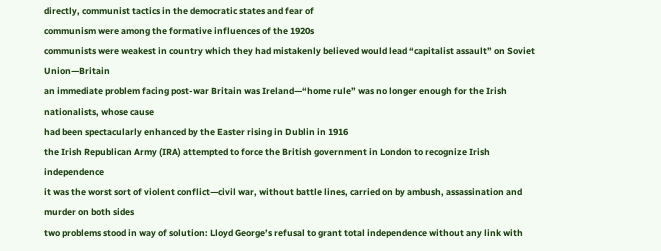directly, communist tactics in the democratic states and fear of
communism were among the formative influences of the 1920s
communists were weakest in country which they had mistakenly believed would lead “capitalist assault” on Soviet Union—Britain
an immediate problem facing post-war Britain was Ireland—“home rule” was no longer enough for the Irish nationalists, whose cause
had been spectacularly enhanced by the Easter rising in Dublin in 1916
the Irish Republican Army (IRA) attempted to force the British government in London to recognize Irish independence
it was the worst sort of violent conflict—civil war, without battle lines, carried on by ambush, assassination and murder on both sides
two problems stood in way of solution: Lloyd George’s refusal to grant total independence without any link with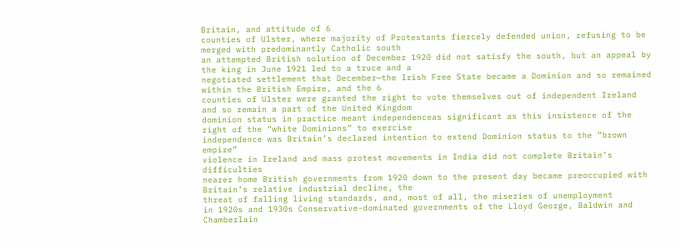Britain, and attitude of 6
counties of Ulster, where majority of Protestants fiercely defended union, refusing to be merged with predominantly Catholic south
an attempted British solution of December 1920 did not satisfy the south, but an appeal by the king in June 1921 led to a truce and a
negotiated settlement that December—the Irish Free State became a Dominion and so remained within the British Empire, and the 6
counties of Ulster were granted the right to vote themselves out of independent Ireland and so remain a part of the United Kingdom
dominion status in practice meant independenceas significant as this insistence of the right of the “white Dominions” to exercise
independence was Britain’s declared intention to extend Dominion status to the “brown empire”
violence in Ireland and mass protest movements in India did not complete Britain’s difficulties
nearer home British governments from 1920 down to the present day became preoccupied with Britain’s relative industrial decline, the
threat of falling living standards, and, most of all, the miseries of unemployment
in 1920s and 1930s Conservative-dominated governments of the Lloyd George, Baldwin and Chamberlain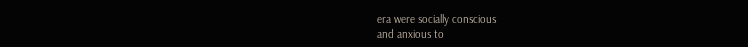era were socially conscious
and anxious to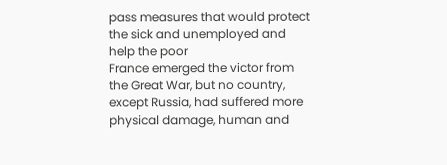pass measures that would protect the sick and unemployed and help the poor
France emerged the victor from the Great War, but no country, except Russia, had suffered more physical damage, human and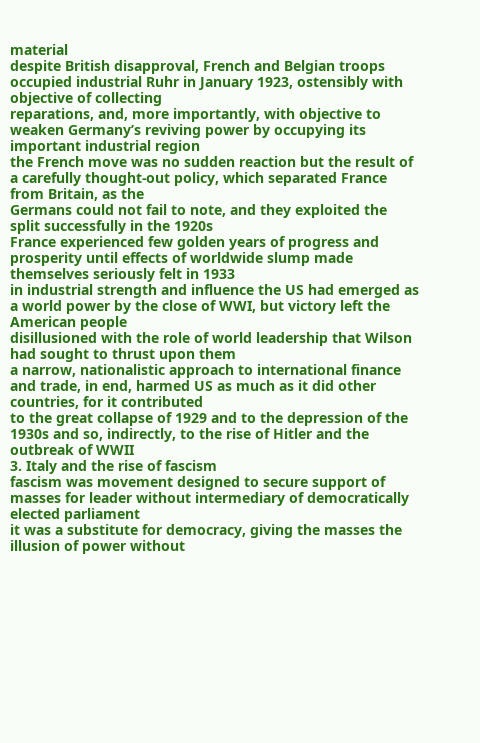material
despite British disapproval, French and Belgian troops occupied industrial Ruhr in January 1923, ostensibly with objective of collecting
reparations, and, more importantly, with objective to weaken Germany’s reviving power by occupying its important industrial region
the French move was no sudden reaction but the result of a carefully thought-out policy, which separated France from Britain, as the
Germans could not fail to note, and they exploited the split successfully in the 1920s
France experienced few golden years of progress and prosperity until effects of worldwide slump made themselves seriously felt in 1933
in industrial strength and influence the US had emerged as a world power by the close of WWI, but victory left the American people
disillusioned with the role of world leadership that Wilson had sought to thrust upon them
a narrow, nationalistic approach to international finance and trade, in end, harmed US as much as it did other countries, for it contributed
to the great collapse of 1929 and to the depression of the 1930s and so, indirectly, to the rise of Hitler and the outbreak of WWII
3. Italy and the rise of fascism
fascism was movement designed to secure support of masses for leader without intermediary of democratically elected parliament
it was a substitute for democracy, giving the masses the illusion of power without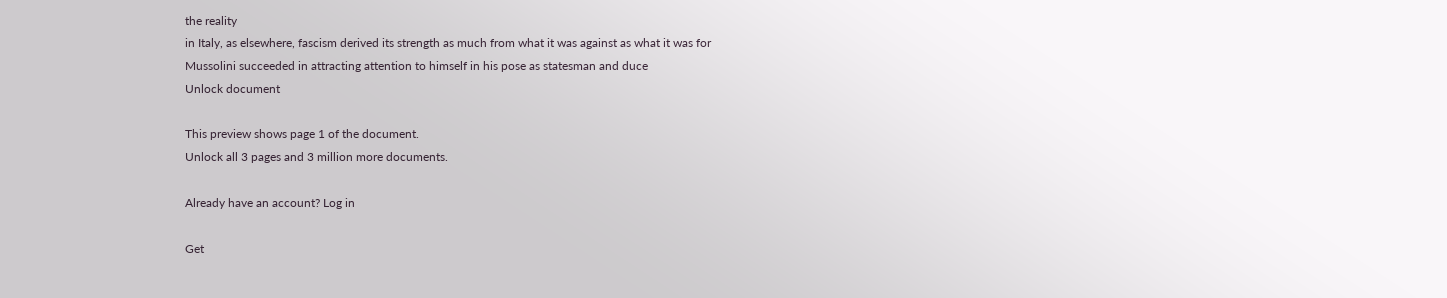the reality
in Italy, as elsewhere, fascism derived its strength as much from what it was against as what it was for
Mussolini succeeded in attracting attention to himself in his pose as statesman and duce
Unlock document

This preview shows page 1 of the document.
Unlock all 3 pages and 3 million more documents.

Already have an account? Log in

Get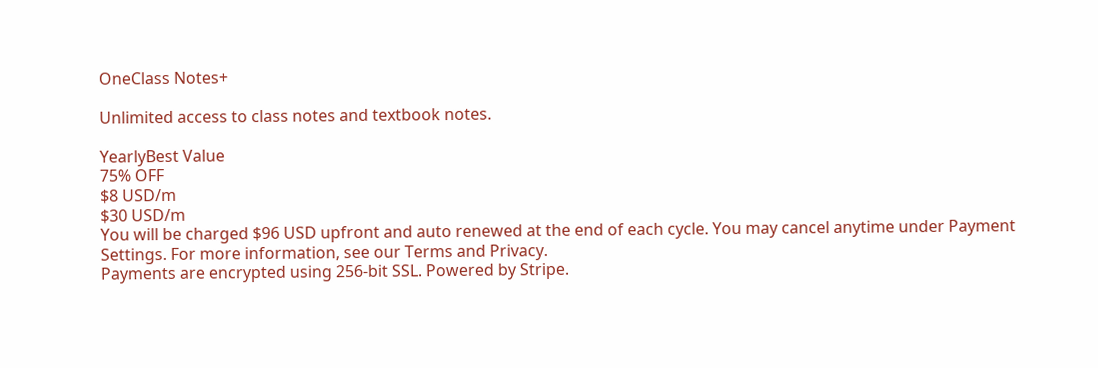OneClass Notes+

Unlimited access to class notes and textbook notes.

YearlyBest Value
75% OFF
$8 USD/m
$30 USD/m
You will be charged $96 USD upfront and auto renewed at the end of each cycle. You may cancel anytime under Payment Settings. For more information, see our Terms and Privacy.
Payments are encrypted using 256-bit SSL. Powered by Stripe.